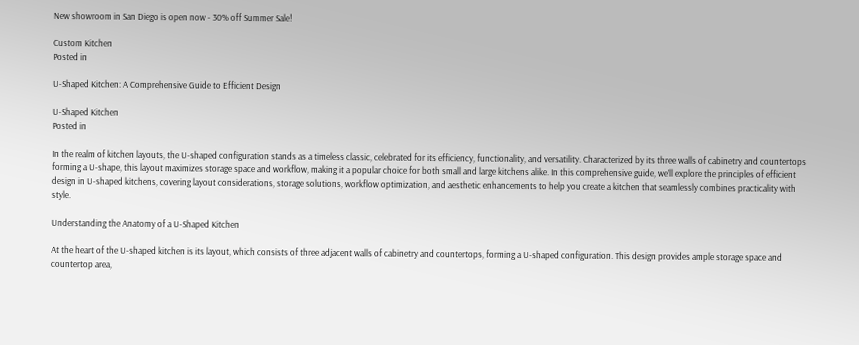New showroom in San Diego is open now - 30% off Summer Sale!

Custom Kitchen
Posted in

U-Shaped Kitchen: A Comprehensive Guide to Efficient Design

U-Shaped Kitchen
Posted in

In the realm of kitchen layouts, the U-shaped configuration stands as a timeless classic, celebrated for its efficiency, functionality, and versatility. Characterized by its three walls of cabinetry and countertops forming a U-shape, this layout maximizes storage space and workflow, making it a popular choice for both small and large kitchens alike. In this comprehensive guide, we’ll explore the principles of efficient design in U-shaped kitchens, covering layout considerations, storage solutions, workflow optimization, and aesthetic enhancements to help you create a kitchen that seamlessly combines practicality with style.

Understanding the Anatomy of a U-Shaped Kitchen

At the heart of the U-shaped kitchen is its layout, which consists of three adjacent walls of cabinetry and countertops, forming a U-shaped configuration. This design provides ample storage space and countertop area,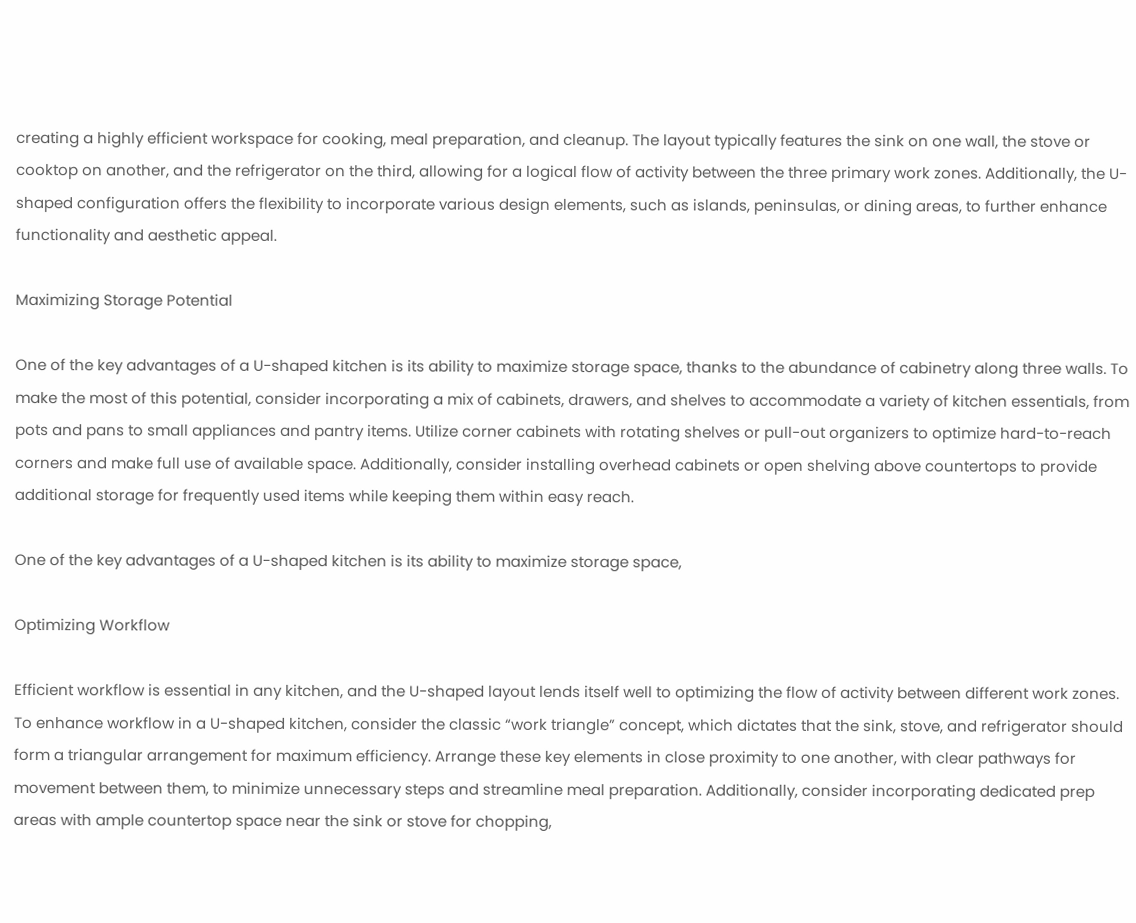creating a highly efficient workspace for cooking, meal preparation, and cleanup. The layout typically features the sink on one wall, the stove or cooktop on another, and the refrigerator on the third, allowing for a logical flow of activity between the three primary work zones. Additionally, the U-shaped configuration offers the flexibility to incorporate various design elements, such as islands, peninsulas, or dining areas, to further enhance functionality and aesthetic appeal.

Maximizing Storage Potential

One of the key advantages of a U-shaped kitchen is its ability to maximize storage space, thanks to the abundance of cabinetry along three walls. To make the most of this potential, consider incorporating a mix of cabinets, drawers, and shelves to accommodate a variety of kitchen essentials, from pots and pans to small appliances and pantry items. Utilize corner cabinets with rotating shelves or pull-out organizers to optimize hard-to-reach corners and make full use of available space. Additionally, consider installing overhead cabinets or open shelving above countertops to provide additional storage for frequently used items while keeping them within easy reach.

One of the key advantages of a U-shaped kitchen is its ability to maximize storage space,

Optimizing Workflow

Efficient workflow is essential in any kitchen, and the U-shaped layout lends itself well to optimizing the flow of activity between different work zones. To enhance workflow in a U-shaped kitchen, consider the classic “work triangle” concept, which dictates that the sink, stove, and refrigerator should form a triangular arrangement for maximum efficiency. Arrange these key elements in close proximity to one another, with clear pathways for movement between them, to minimize unnecessary steps and streamline meal preparation. Additionally, consider incorporating dedicated prep areas with ample countertop space near the sink or stove for chopping,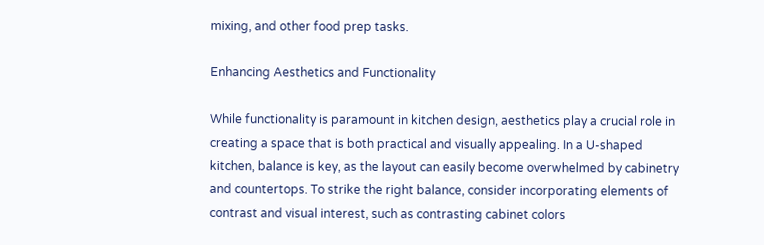mixing, and other food prep tasks.

Enhancing Aesthetics and Functionality

While functionality is paramount in kitchen design, aesthetics play a crucial role in creating a space that is both practical and visually appealing. In a U-shaped kitchen, balance is key, as the layout can easily become overwhelmed by cabinetry and countertops. To strike the right balance, consider incorporating elements of contrast and visual interest, such as contrasting cabinet colors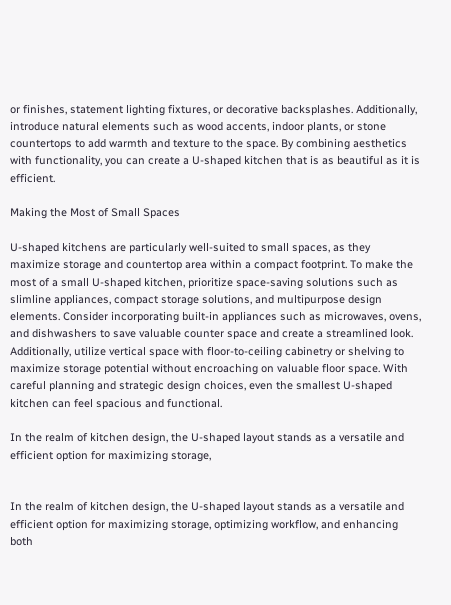or finishes, statement lighting fixtures, or decorative backsplashes. Additionally, introduce natural elements such as wood accents, indoor plants, or stone countertops to add warmth and texture to the space. By combining aesthetics with functionality, you can create a U-shaped kitchen that is as beautiful as it is efficient.

Making the Most of Small Spaces

U-shaped kitchens are particularly well-suited to small spaces, as they maximize storage and countertop area within a compact footprint. To make the most of a small U-shaped kitchen, prioritize space-saving solutions such as slimline appliances, compact storage solutions, and multipurpose design elements. Consider incorporating built-in appliances such as microwaves, ovens, and dishwashers to save valuable counter space and create a streamlined look. Additionally, utilize vertical space with floor-to-ceiling cabinetry or shelving to maximize storage potential without encroaching on valuable floor space. With careful planning and strategic design choices, even the smallest U-shaped kitchen can feel spacious and functional.

In the realm of kitchen design, the U-shaped layout stands as a versatile and efficient option for maximizing storage,


In the realm of kitchen design, the U-shaped layout stands as a versatile and efficient option for maximizing storage, optimizing workflow, and enhancing both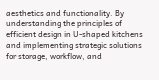aesthetics and functionality. By understanding the principles of efficient design in U-shaped kitchens and implementing strategic solutions for storage, workflow, and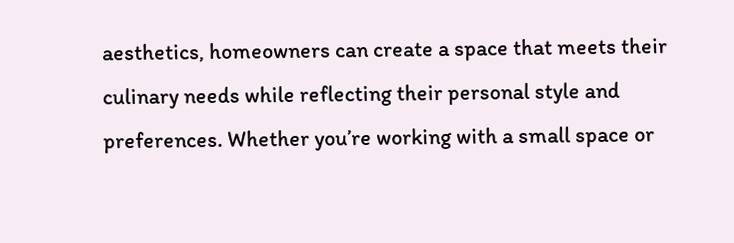aesthetics, homeowners can create a space that meets their culinary needs while reflecting their personal style and preferences. Whether you’re working with a small space or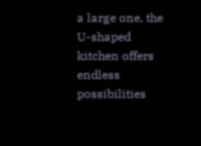a large one, the U-shaped kitchen offers endless possibilities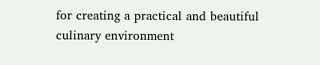for creating a practical and beautiful culinary environment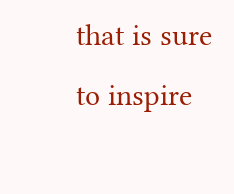that is sure to inspire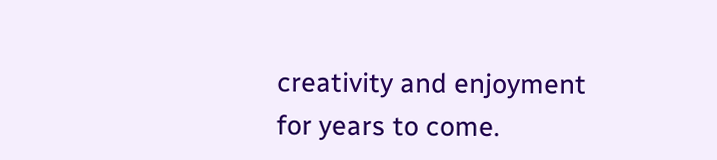creativity and enjoyment for years to come.